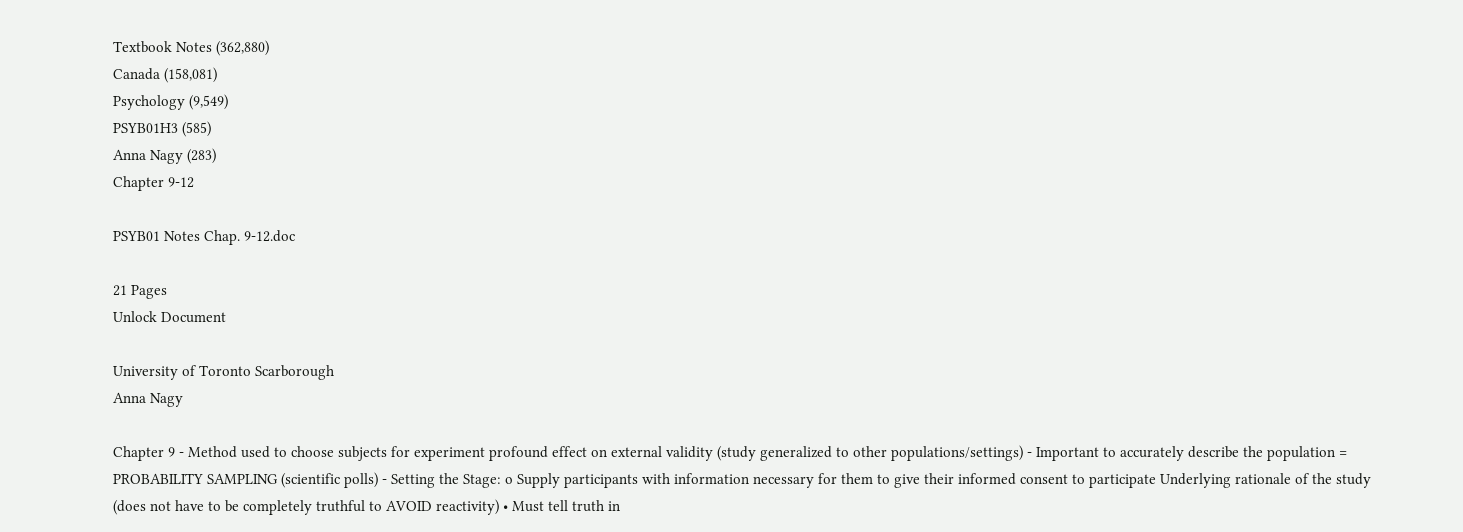Textbook Notes (362,880)
Canada (158,081)
Psychology (9,549)
PSYB01H3 (585)
Anna Nagy (283)
Chapter 9-12

PSYB01 Notes Chap. 9-12.doc

21 Pages
Unlock Document

University of Toronto Scarborough
Anna Nagy

Chapter 9 - Method used to choose subjects for experiment profound effect on external validity (study generalized to other populations/settings) - Important to accurately describe the population = PROBABILITY SAMPLING (scientific polls) - Setting the Stage: o Supply participants with information necessary for them to give their informed consent to participate Underlying rationale of the study (does not have to be completely truthful to AVOID reactivity) • Must tell truth in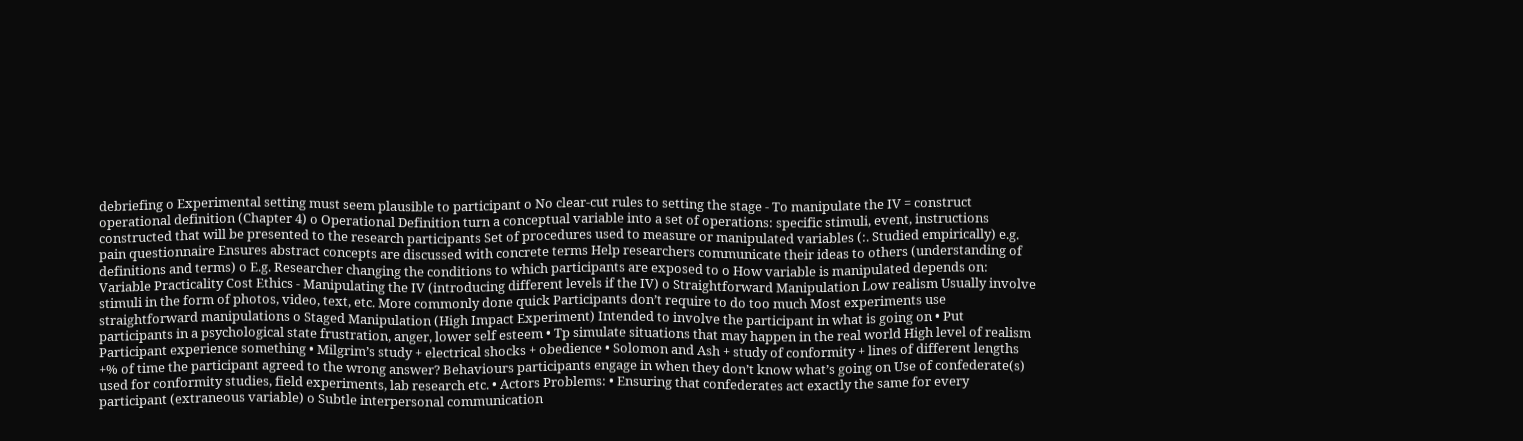debriefing o Experimental setting must seem plausible to participant o No clear-cut rules to setting the stage - To manipulate the IV = construct operational definition (Chapter 4) o Operational Definition turn a conceptual variable into a set of operations: specific stimuli, event, instructions constructed that will be presented to the research participants Set of procedures used to measure or manipulated variables (:. Studied empirically) e.g. pain questionnaire Ensures abstract concepts are discussed with concrete terms Help researchers communicate their ideas to others (understanding of definitions and terms) o E.g. Researcher changing the conditions to which participants are exposed to o How variable is manipulated depends on: Variable Practicality Cost Ethics - Manipulating the IV (introducing different levels if the IV) o Straightforward Manipulation Low realism Usually involve stimuli in the form of photos, video, text, etc. More commonly done quick Participants don’t require to do too much Most experiments use straightforward manipulations o Staged Manipulation (High Impact Experiment) Intended to involve the participant in what is going on • Put participants in a psychological state frustration, anger, lower self esteem • Tp simulate situations that may happen in the real world High level of realism Participant experience something • Milgrim’s study + electrical shocks + obedience • Solomon and Ash + study of conformity + lines of different lengths +% of time the participant agreed to the wrong answer? Behaviours participants engage in when they don’t know what’s going on Use of confederate(s) used for conformity studies, field experiments, lab research etc. • Actors Problems: • Ensuring that confederates act exactly the same for every participant (extraneous variable) o Subtle interpersonal communication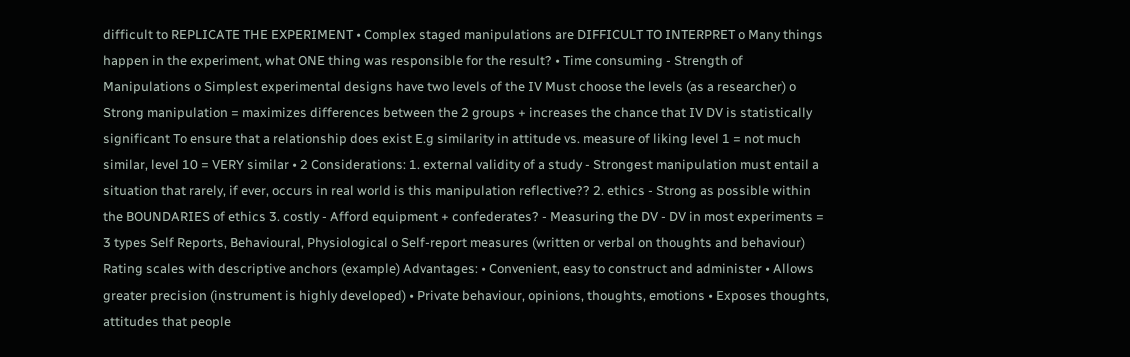difficult to REPLICATE THE EXPERIMENT • Complex staged manipulations are DIFFICULT TO INTERPRET o Many things happen in the experiment, what ONE thing was responsible for the result? • Time consuming - Strength of Manipulations o Simplest experimental designs have two levels of the IV Must choose the levels (as a researcher) o Strong manipulation = maximizes differences between the 2 groups + increases the chance that IV DV is statistically significant To ensure that a relationship does exist E.g similarity in attitude vs. measure of liking level 1 = not much similar, level 10 = VERY similar • 2 Considerations: 1. external validity of a study - Strongest manipulation must entail a situation that rarely, if ever, occurs in real world is this manipulation reflective?? 2. ethics - Strong as possible within the BOUNDARIES of ethics 3. costly - Afford equipment + confederates? - Measuring the DV - DV in most experiments = 3 types Self Reports, Behavioural, Physiological o Self-report measures (written or verbal on thoughts and behaviour) Rating scales with descriptive anchors (example) Advantages: • Convenient, easy to construct and administer • Allows greater precision (instrument is highly developed) • Private behaviour, opinions, thoughts, emotions • Exposes thoughts, attitudes that people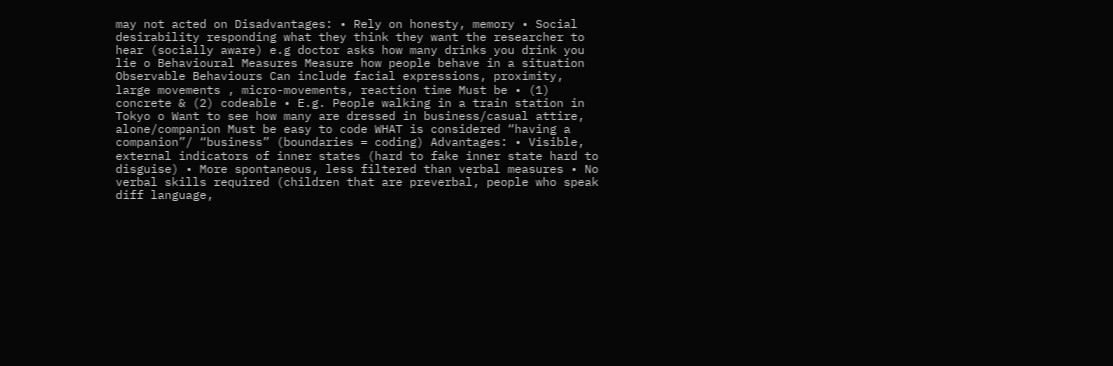may not acted on Disadvantages: • Rely on honesty, memory • Social desirability responding what they think they want the researcher to hear (socially aware) e.g doctor asks how many drinks you drink you lie o Behavioural Measures Measure how people behave in a situation Observable Behaviours Can include facial expressions, proximity, large movements , micro-movements, reaction time Must be • (1) concrete & (2) codeable • E.g. People walking in a train station in Tokyo o Want to see how many are dressed in business/casual attire, alone/companion Must be easy to code WHAT is considered “having a companion”/ “business” (boundaries = coding) Advantages: • Visible, external indicators of inner states (hard to fake inner state hard to disguise) • More spontaneous, less filtered than verbal measures • No verbal skills required (children that are preverbal, people who speak diff language,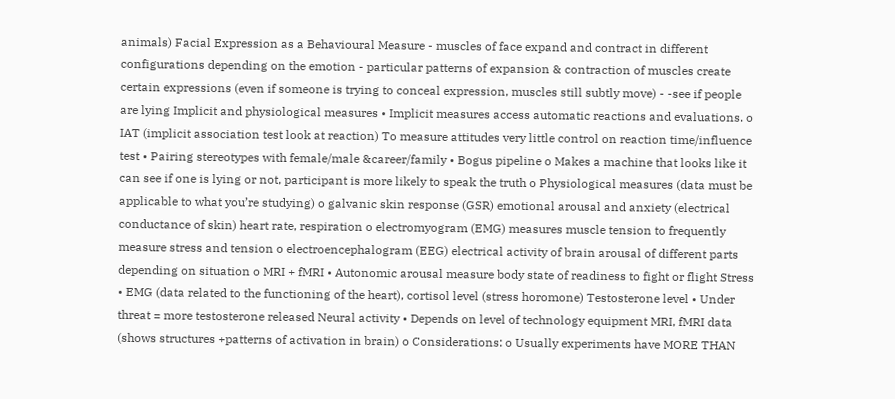animals) Facial Expression as a Behavioural Measure - muscles of face expand and contract in different configurations depending on the emotion - particular patterns of expansion & contraction of muscles create certain expressions (even if someone is trying to conceal expression, muscles still subtly move) - -see if people are lying Implicit and physiological measures • Implicit measures access automatic reactions and evaluations. o IAT (implicit association test look at reaction) To measure attitudes very little control on reaction time/influence test • Pairing stereotypes with female/male &career/family • Bogus pipeline o Makes a machine that looks like it can see if one is lying or not, participant is more likely to speak the truth o Physiological measures (data must be applicable to what you’re studying) o galvanic skin response (GSR) emotional arousal and anxiety (electrical conductance of skin) heart rate, respiration o electromyogram (EMG) measures muscle tension to frequently measure stress and tension o electroencephalogram (EEG) electrical activity of brain arousal of different parts depending on situation o MRI + fMRI • Autonomic arousal measure body state of readiness to fight or flight Stress • EMG (data related to the functioning of the heart), cortisol level (stress horomone) Testosterone level • Under threat = more testosterone released Neural activity • Depends on level of technology equipment MRI, fMRI data (shows structures +patterns of activation in brain) o Considerations: o Usually experiments have MORE THAN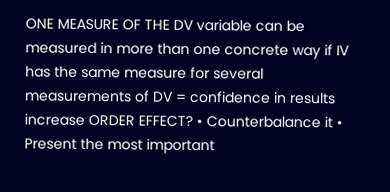ONE MEASURE OF THE DV variable can be measured in more than one concrete way if IV has the same measure for several measurements of DV = confidence in results increase ORDER EFFECT? • Counterbalance it • Present the most important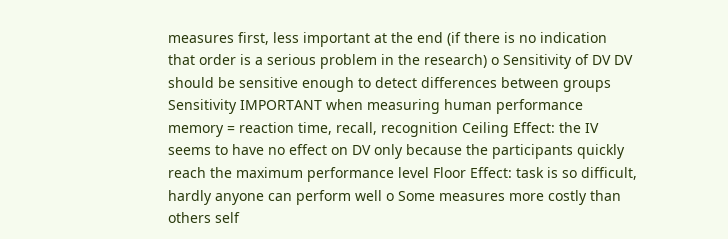measures first, less important at the end (if there is no indication that order is a serious problem in the research) o Sensitivity of DV DV should be sensitive enough to detect differences between groups Sensitivity IMPORTANT when measuring human performance memory = reaction time, recall, recognition Ceiling Effect: the IV seems to have no effect on DV only because the participants quickly reach the maximum performance level Floor Effect: task is so difficult, hardly anyone can perform well o Some measures more costly than others self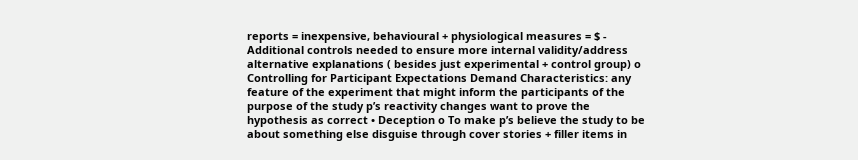reports = inexpensive, behavioural + physiological measures = $ - Additional controls needed to ensure more internal validity/address alternative explanations ( besides just experimental + control group) o Controlling for Participant Expectations Demand Characteristics: any feature of the experiment that might inform the participants of the purpose of the study p’s reactivity changes want to prove the hypothesis as correct • Deception o To make p’s believe the study to be about something else disguise through cover stories + filler items in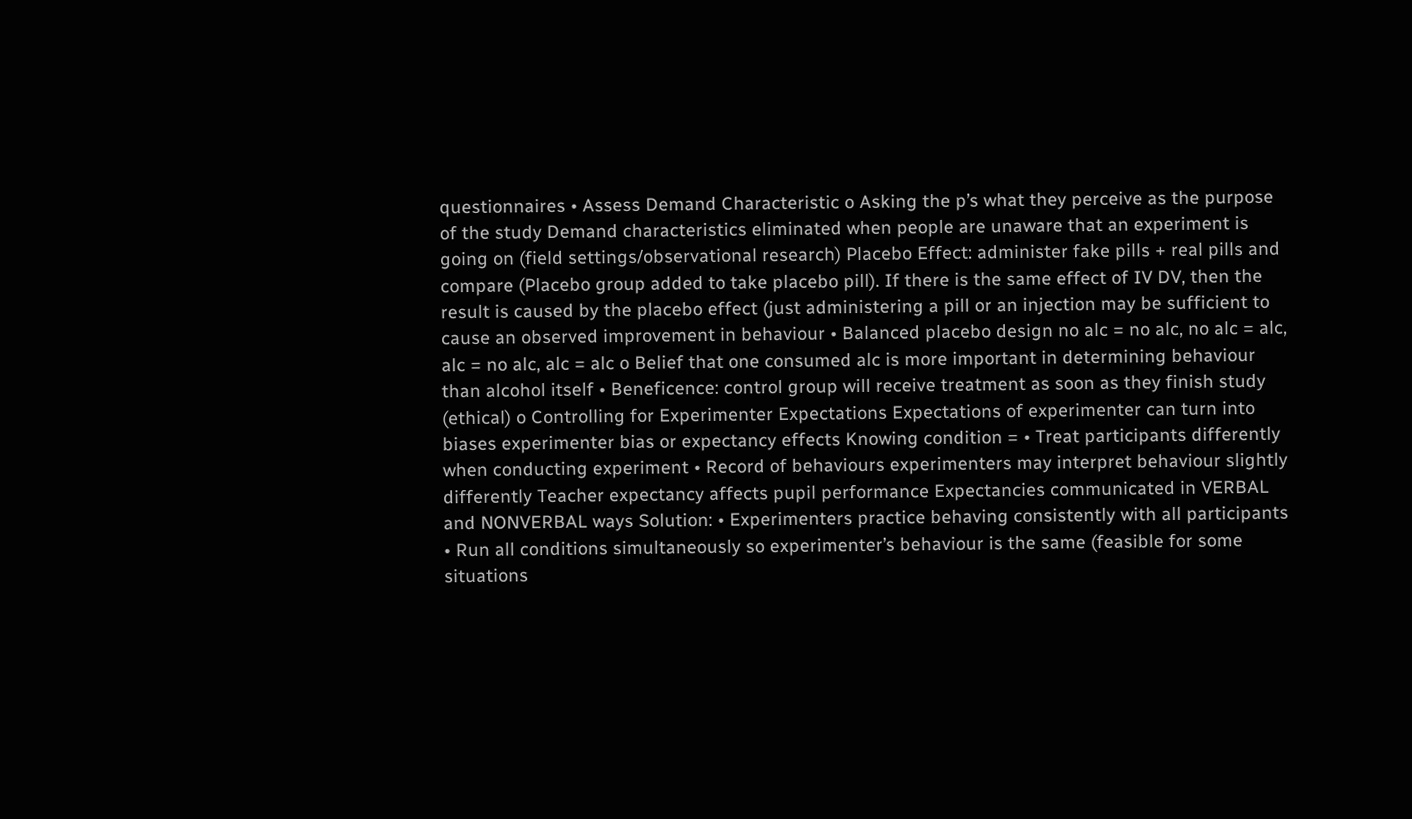questionnaires • Assess Demand Characteristic o Asking the p’s what they perceive as the purpose of the study Demand characteristics eliminated when people are unaware that an experiment is going on (field settings/observational research) Placebo Effect: administer fake pills + real pills and compare (Placebo group added to take placebo pill). If there is the same effect of IV DV, then the result is caused by the placebo effect (just administering a pill or an injection may be sufficient to cause an observed improvement in behaviour • Balanced placebo design no alc = no alc, no alc = alc, alc = no alc, alc = alc o Belief that one consumed alc is more important in determining behaviour than alcohol itself • Beneficence: control group will receive treatment as soon as they finish study (ethical) o Controlling for Experimenter Expectations Expectations of experimenter can turn into biases experimenter bias or expectancy effects Knowing condition = • Treat participants differently when conducting experiment • Record of behaviours experimenters may interpret behaviour slightly differently Teacher expectancy affects pupil performance Expectancies communicated in VERBAL and NONVERBAL ways Solution: • Experimenters practice behaving consistently with all participants • Run all conditions simultaneously so experimenter’s behaviour is the same (feasible for some situations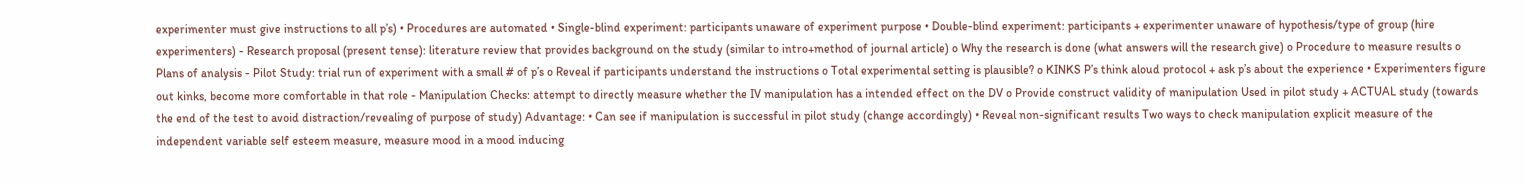experimenter must give instructions to all p’s) • Procedures are automated • Single-blind experiment: participants unaware of experiment purpose • Double-blind experiment: participants + experimenter unaware of hypothesis/type of group (hire experimenters) - Research proposal (present tense): literature review that provides background on the study (similar to intro+method of journal article) o Why the research is done (what answers will the research give) o Procedure to measure results o Plans of analysis - Pilot Study: trial run of experiment with a small # of p’s o Reveal if participants understand the instructions o Total experimental setting is plausible? o KINKS P’s think aloud protocol + ask p’s about the experience • Experimenters figure out kinks, become more comfortable in that role - Manipulation Checks: attempt to directly measure whether the IV manipulation has a intended effect on the DV o Provide construct validity of manipulation Used in pilot study + ACTUAL study (towards the end of the test to avoid distraction/revealing of purpose of study) Advantage: • Can see if manipulation is successful in pilot study (change accordingly) • Reveal non-significant results Two ways to check manipulation explicit measure of the independent variable self esteem measure, measure mood in a mood inducing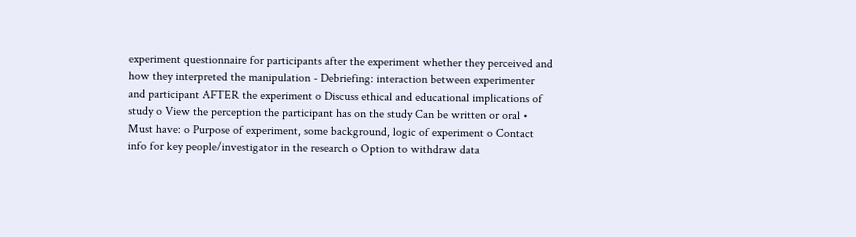experiment questionnaire for participants after the experiment whether they perceived and how they interpreted the manipulation - Debriefing: interaction between experimenter and participant AFTER the experiment o Discuss ethical and educational implications of study o View the perception the participant has on the study Can be written or oral • Must have: o Purpose of experiment, some background, logic of experiment o Contact info for key people/investigator in the research o Option to withdraw data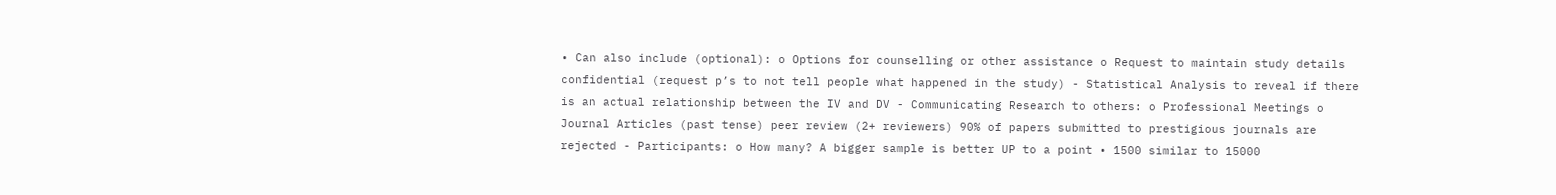• Can also include (optional): o Options for counselling or other assistance o Request to maintain study details confidential (request p’s to not tell people what happened in the study) - Statistical Analysis to reveal if there is an actual relationship between the IV and DV - Communicating Research to others: o Professional Meetings o Journal Articles (past tense) peer review (2+ reviewers) 90% of papers submitted to prestigious journals are rejected - Participants: o How many? A bigger sample is better UP to a point • 1500 similar to 15000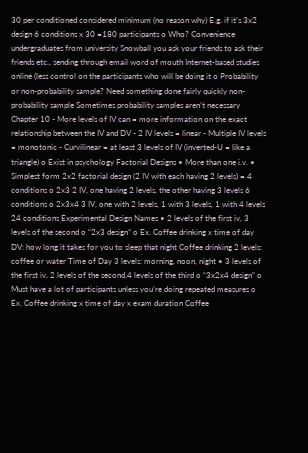30 per conditioned considered minimum (no reason why) E.g. if it’s 3x2 design 6 conditions x 30 =180 participants o Who? Convenience undergraduates from university Snowball you ask your friends to ask their friends etc., sending through email word of mouth Internet-based studies online (less control on the participants who will be doing it o Probability or non-probability sample? Need something done fairly quickly non-probability sample Sometimes probability samples aren’t necessary Chapter 10 - More levels of IV can = more information on the exact relationship between the IV and DV - 2 IV levels = linear - Multiple IV levels = monotonic - Curvilinear = at least 3 levels of IV (inverted-U = like a triangle) o Exist in psychology Factorial Designs • More than one i.v. • Simplest form 2x2 factorial design (2 IV with each having 2 levels) = 4 conditions o 2x3 2 IV, one having 2 levels, the other having 3 levels 6 conditions o 2x3x4 3 IV, one with 2 levels, 1 with 3 levels, 1 with 4 levels 24 conditions Experimental Design Names • 2 levels of the first iv, 3 levels of the second o “2x3 design” o Ex. Coffee drinking x time of day DV: how long it takes for you to sleep that night Coffee drinking 2 levels: coffee or water Time of Day 3 levels: morning, noon, night • 3 levels of the first iv, 2 levels of the second,4 levels of the third o “3x2x4 design” o Must have a lot of participants unless you’re doing repeated measures o Ex. Coffee drinking x time of day x exam duration Coffee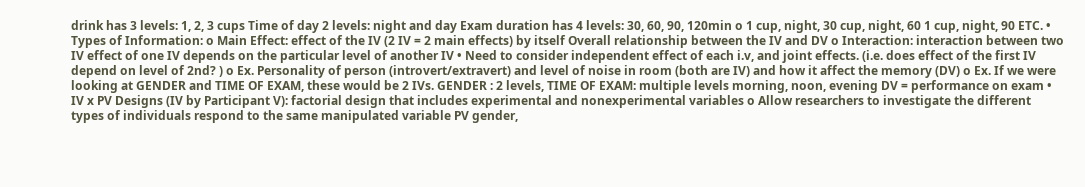drink has 3 levels: 1, 2, 3 cups Time of day 2 levels: night and day Exam duration has 4 levels: 30, 60, 90, 120min o 1 cup, night, 30 cup, night, 60 1 cup, night, 90 ETC. • Types of Information: o Main Effect: effect of the IV (2 IV = 2 main effects) by itself Overall relationship between the IV and DV o Interaction: interaction between two IV effect of one IV depends on the particular level of another IV • Need to consider independent effect of each i.v, and joint effects. (i.e. does effect of the first IV depend on level of 2nd? ) o Ex. Personality of person (introvert/extravert) and level of noise in room (both are IV) and how it affect the memory (DV) o Ex. If we were looking at GENDER and TIME OF EXAM, these would be 2 IVs. GENDER : 2 levels, TIME OF EXAM: multiple levels morning, noon, evening DV = performance on exam • IV x PV Designs (IV by Participant V): factorial design that includes experimental and nonexperimental variables o Allow researchers to investigate the different types of individuals respond to the same manipulated variable PV gender,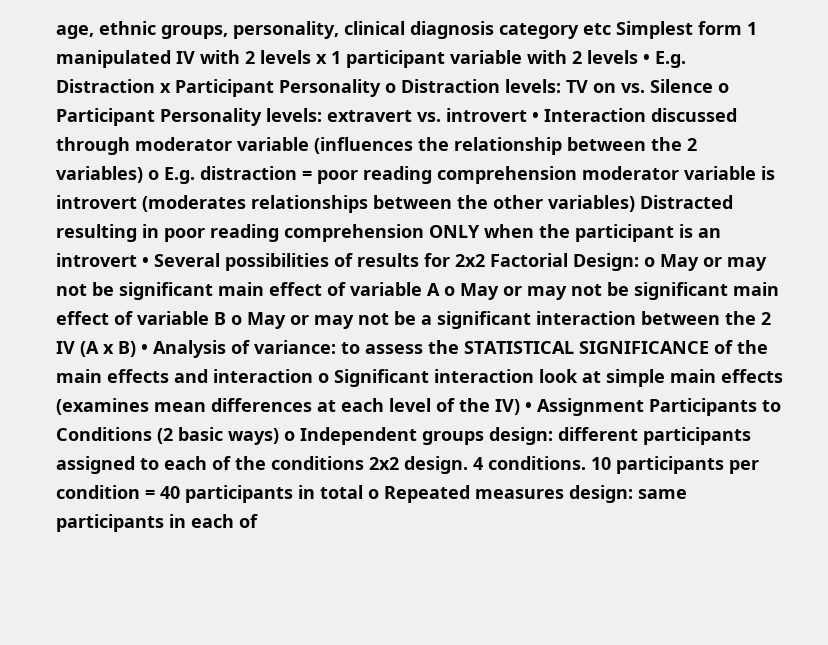age, ethnic groups, personality, clinical diagnosis category etc Simplest form 1 manipulated IV with 2 levels x 1 participant variable with 2 levels • E.g. Distraction x Participant Personality o Distraction levels: TV on vs. Silence o Participant Personality levels: extravert vs. introvert • Interaction discussed through moderator variable (influences the relationship between the 2 variables) o E.g. distraction = poor reading comprehension moderator variable is introvert (moderates relationships between the other variables) Distracted resulting in poor reading comprehension ONLY when the participant is an introvert • Several possibilities of results for 2x2 Factorial Design: o May or may not be significant main effect of variable A o May or may not be significant main effect of variable B o May or may not be a significant interaction between the 2 IV (A x B) • Analysis of variance: to assess the STATISTICAL SIGNIFICANCE of the main effects and interaction o Significant interaction look at simple main effects (examines mean differences at each level of the IV) • Assignment Participants to Conditions (2 basic ways) o Independent groups design: different participants assigned to each of the conditions 2x2 design. 4 conditions. 10 participants per condition = 40 participants in total o Repeated measures design: same participants in each of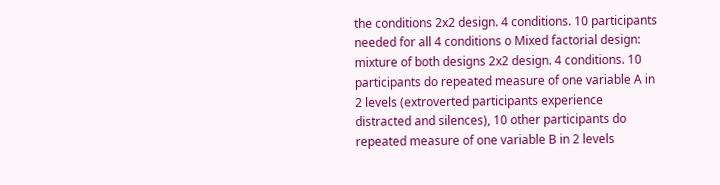the conditions 2x2 design. 4 conditions. 10 participants needed for all 4 conditions o Mixed factorial design: mixture of both designs 2x2 design. 4 conditions. 10 participants do repeated measure of one variable A in 2 levels (extroverted participants experience distracted and silences), 10 other participants do repeated measure of one variable B in 2 levels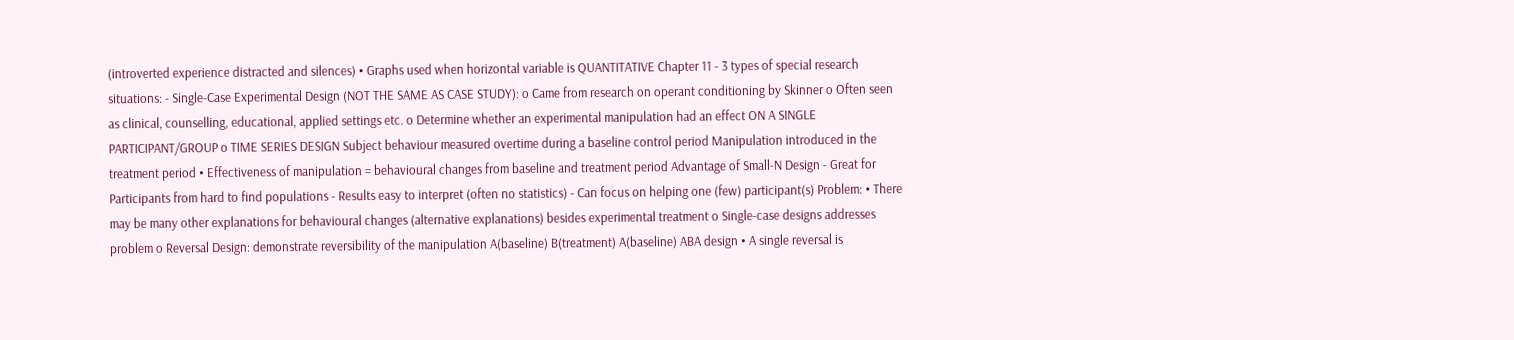(introverted experience distracted and silences) • Graphs used when horizontal variable is QUANTITATIVE Chapter 11 - 3 types of special research situations: - Single-Case Experimental Design (NOT THE SAME AS CASE STUDY): o Came from research on operant conditioning by Skinner o Often seen as clinical, counselling, educational, applied settings etc. o Determine whether an experimental manipulation had an effect ON A SINGLE PARTICIPANT/GROUP o TIME SERIES DESIGN Subject behaviour measured overtime during a baseline control period Manipulation introduced in the treatment period • Effectiveness of manipulation = behavioural changes from baseline and treatment period Advantage of Small-N Design - Great for Participants from hard to find populations - Results easy to interpret (often no statistics) - Can focus on helping one (few) participant(s) Problem: • There may be many other explanations for behavioural changes (alternative explanations) besides experimental treatment o Single-case designs addresses problem o Reversal Design: demonstrate reversibility of the manipulation A(baseline) B(treatment) A(baseline) ABA design • A single reversal is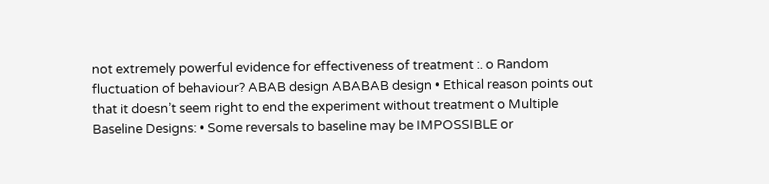not extremely powerful evidence for effectiveness of treatment :. o Random fluctuation of behaviour? ABAB design ABABAB design • Ethical reason points out that it doesn’t seem right to end the experiment without treatment o Multiple Baseline Designs: • Some reversals to baseline may be IMPOSSIBLE or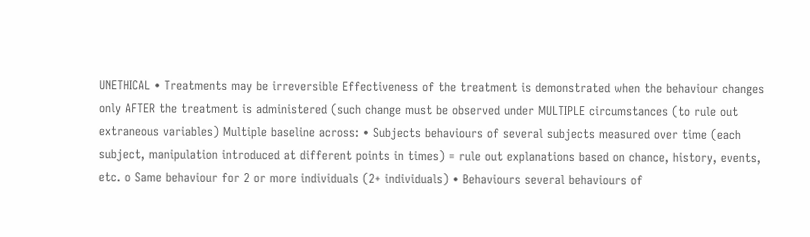UNETHICAL • Treatments may be irreversible Effectiveness of the treatment is demonstrated when the behaviour changes only AFTER the treatment is administered (such change must be observed under MULTIPLE circumstances (to rule out extraneous variables) Multiple baseline across: • Subjects behaviours of several subjects measured over time (each subject, manipulation introduced at different points in times) = rule out explanations based on chance, history, events, etc. o Same behaviour for 2 or more individuals (2+ individuals) • Behaviours several behaviours of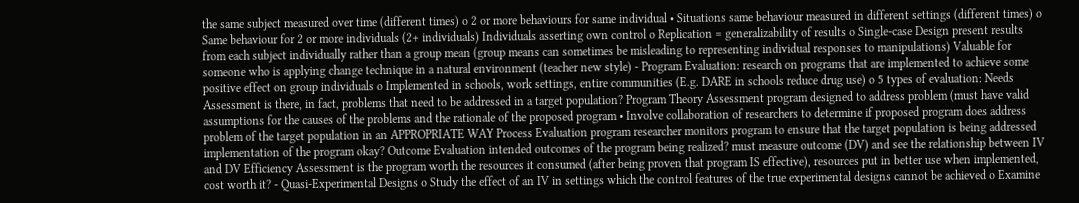the same subject measured over time (different times) o 2 or more behaviours for same individual • Situations same behaviour measured in different settings (different times) o Same behaviour for 2 or more individuals (2+ individuals) Individuals asserting own control o Replication = generalizability of results o Single-case Design present results from each subject individually rather than a group mean (group means can sometimes be misleading to representing individual responses to manipulations) Valuable for someone who is applying change technique in a natural environment (teacher new style) - Program Evaluation: research on programs that are implemented to achieve some positive effect on group individuals o Implemented in schools, work settings, entire communities (E.g. DARE in schools reduce drug use) o 5 types of evaluation: Needs Assessment is there, in fact, problems that need to be addressed in a target population? Program Theory Assessment program designed to address problem (must have valid assumptions for the causes of the problems and the rationale of the proposed program • Involve collaboration of researchers to determine if proposed program does address problem of the target population in an APPROPRIATE WAY Process Evaluation program researcher monitors program to ensure that the target population is being addressed implementation of the program okay? Outcome Evaluation intended outcomes of the program being realized? must measure outcome (DV) and see the relationship between IV and DV Efficiency Assessment is the program worth the resources it consumed (after being proven that program IS effective), resources put in better use when implemented, cost worth it? - Quasi-Experimental Designs o Study the effect of an IV in settings which the control features of the true experimental designs cannot be achieved o Examine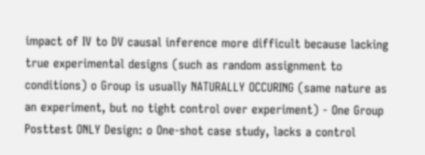impact of IV to DV causal inference more difficult because lacking true experimental designs (such as random assignment to conditions) o Group is usually NATURALLY OCCURING (same nature as an experiment, but no tight control over experiment) - One Group Posttest ONLY Design: o One-shot case study, lacks a control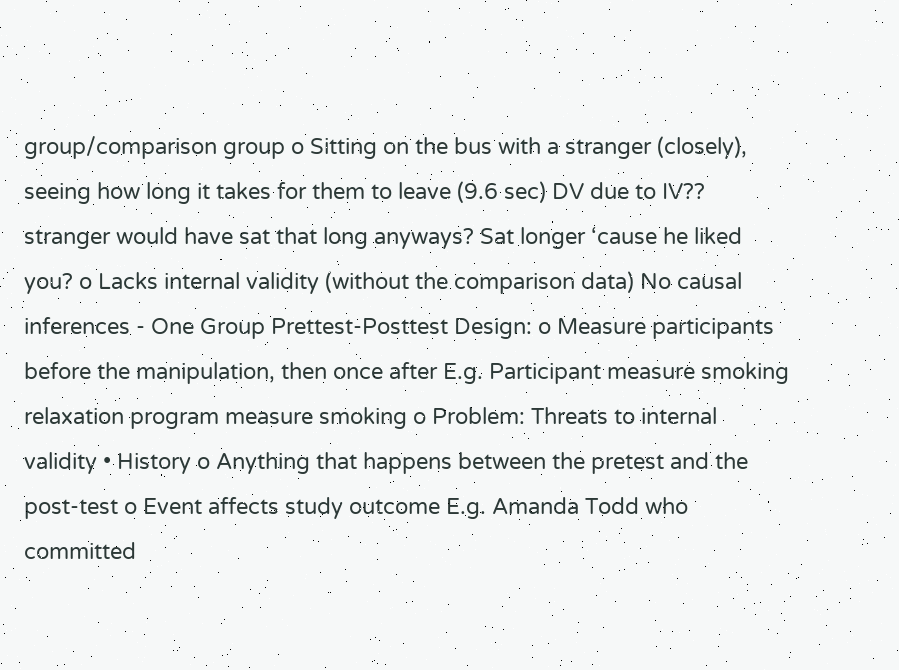group/comparison group o Sitting on the bus with a stranger (closely), seeing how long it takes for them to leave (9.6 sec) DV due to IV?? stranger would have sat that long anyways? Sat longer ‘cause he liked you? o Lacks internal validity (without the comparison data) No causal inferences - One Group Prettest-Posttest Design: o Measure participants before the manipulation, then once after E.g. Participant measure smoking relaxation program measure smoking o Problem: Threats to internal validity • History o Anything that happens between the pretest and the post-test o Event affects study outcome E.g. Amanda Todd who committed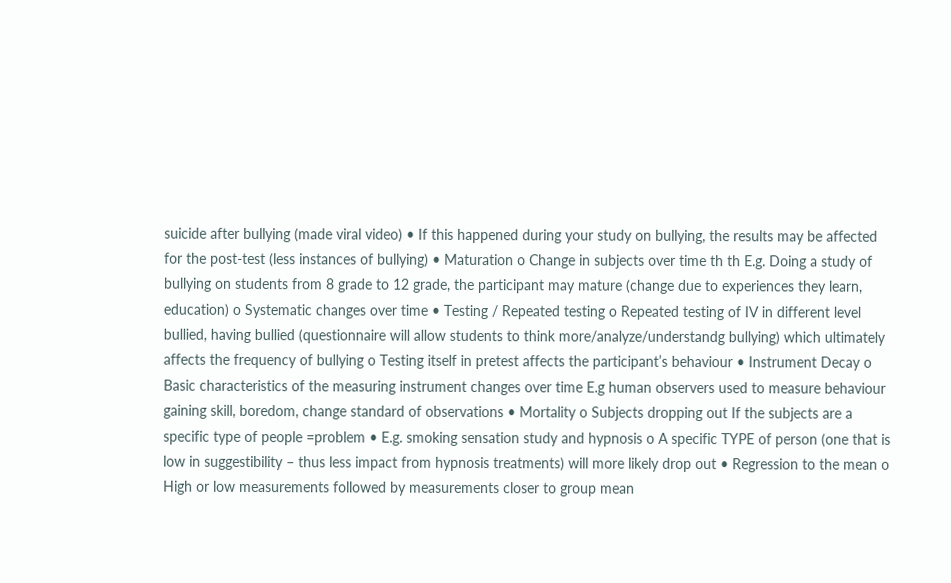suicide after bullying (made viral video) • If this happened during your study on bullying, the results may be affected for the post-test (less instances of bullying) • Maturation o Change in subjects over time th th E.g. Doing a study of bullying on students from 8 grade to 12 grade, the participant may mature (change due to experiences they learn, education) o Systematic changes over time • Testing / Repeated testing o Repeated testing of IV in different level bullied, having bullied (questionnaire will allow students to think more/analyze/understandg bullying) which ultimately affects the frequency of bullying o Testing itself in pretest affects the participant’s behaviour • Instrument Decay o Basic characteristics of the measuring instrument changes over time E.g human observers used to measure behaviour gaining skill, boredom, change standard of observations • Mortality o Subjects dropping out If the subjects are a specific type of people =problem • E.g. smoking sensation study and hypnosis o A specific TYPE of person (one that is low in suggestibility – thus less impact from hypnosis treatments) will more likely drop out • Regression to the mean o High or low measurements followed by measurements closer to group mean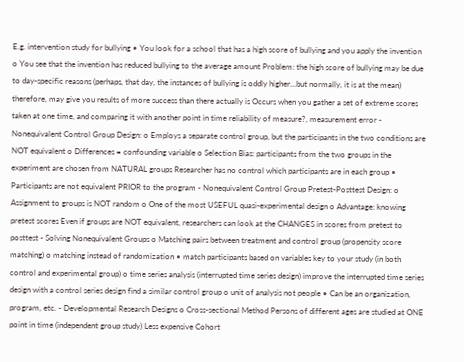E.g. intervention study for bullying • You look for a school that has a high score of bullying and you apply the invention o You see that the invention has reduced bullying to the average amount Problem: the high score of bullying may be due to day-specific reasons (perhaps, that day, the instances of bullying is oddly higher…but normally, it is at the mean) therefore, may give you results of more success than there actually is Occurs when you gather a set of extreme scores taken at one time, and comparing it with another point in time reliability of measure?, measurement error - Nonequivalent Control Group Design: o Employs a separate control group, but the participants in the two conditions are NOT equivalent o Differences = confounding variable o Selection Bias: participants from the two groups in the experiment are chosen from NATURAL groups Researcher has no control which participants are in each group • Participants are not equivalent PRIOR to the program - Nonequivalent Control Group Pretest-Posttest Design: o Assignment to groups is NOT random o One of the most USEFUL quasi-experimental design o Advantage: knowing pretest scores Even if groups are NOT equivalent, researchers can look at the CHANGES in scores from pretest to posttest - Solving Nonequivalent Groups o Matching pairs between treatment and control group (propensity score matching) o matching instead of randomization • match participants based on variables key to your study (in both control and experimental group) o time series analysis (interrupted time series design) improve the interrupted time series design with a control series design find a similar control group o unit of analysis not people • Can be an organization, program, etc. - Developmental Research Designs o Cross-sectional Method Persons of different ages are studied at ONE point in time (independent group study) Less expensive Cohort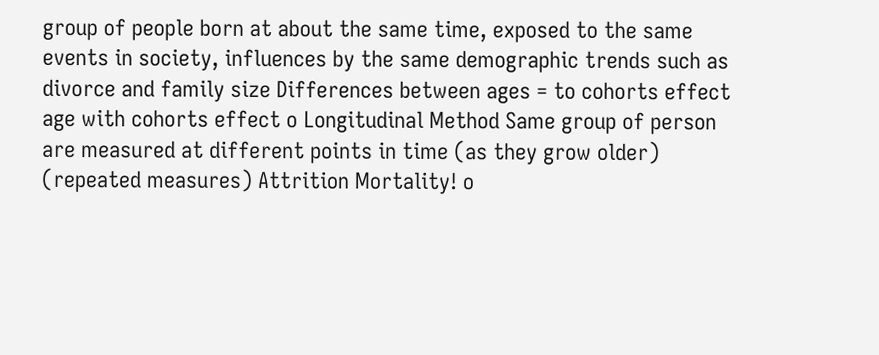group of people born at about the same time, exposed to the same events in society, influences by the same demographic trends such as divorce and family size Differences between ages = to cohorts effect age with cohorts effect o Longitudinal Method Same group of person are measured at different points in time (as they grow older) (repeated measures) Attrition Mortality! o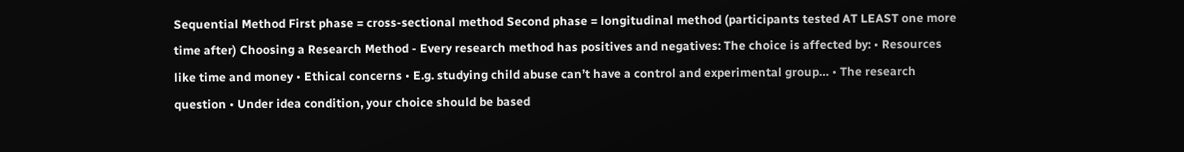Sequential Method First phase = cross-sectional method Second phase = longitudinal method (participants tested AT LEAST one more time after) Choosing a Research Method - Every research method has positives and negatives: The choice is affected by: • Resources like time and money • Ethical concerns • E.g. studying child abuse can’t have a control and experimental group… • The research question • Under idea condition, your choice should be based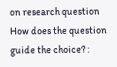on research question How does the question guide the choice? :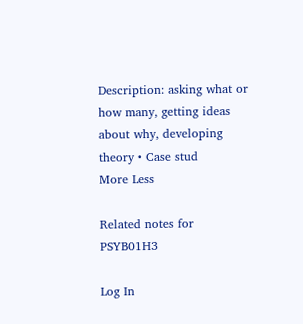Description: asking what or how many, getting ideas about why, developing theory • Case stud
More Less

Related notes for PSYB01H3

Log In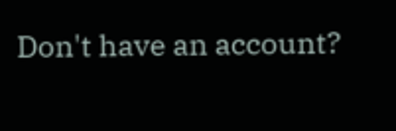Don't have an account?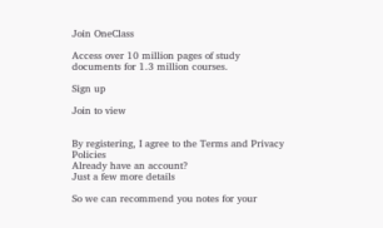Join OneClass

Access over 10 million pages of study
documents for 1.3 million courses.

Sign up

Join to view


By registering, I agree to the Terms and Privacy Policies
Already have an account?
Just a few more details

So we can recommend you notes for your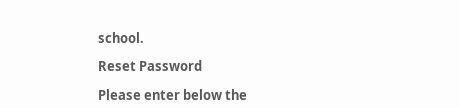school.

Reset Password

Please enter below the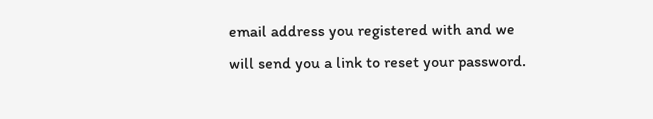email address you registered with and we will send you a link to reset your password.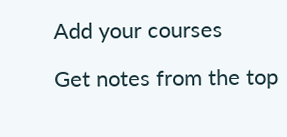Add your courses

Get notes from the top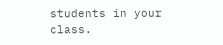students in your class.